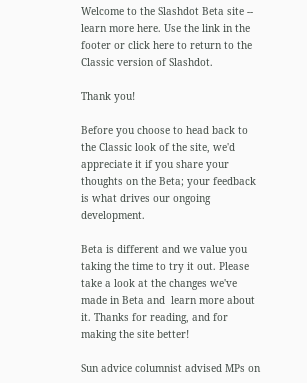Welcome to the Slashdot Beta site -- learn more here. Use the link in the footer or click here to return to the Classic version of Slashdot.

Thank you!

Before you choose to head back to the Classic look of the site, we'd appreciate it if you share your thoughts on the Beta; your feedback is what drives our ongoing development.

Beta is different and we value you taking the time to try it out. Please take a look at the changes we've made in Beta and  learn more about it. Thanks for reading, and for making the site better!

Sun advice columnist advised MPs on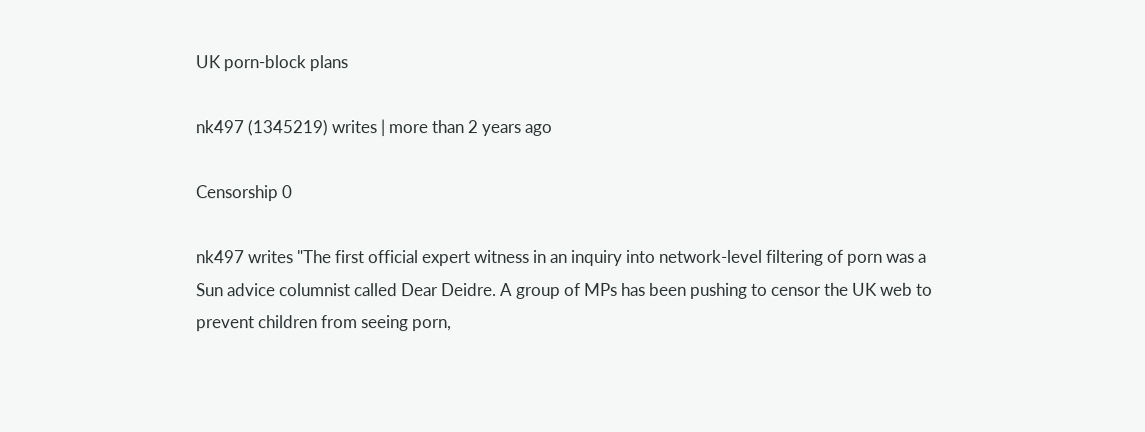UK porn-block plans

nk497 (1345219) writes | more than 2 years ago

Censorship 0

nk497 writes "The first official expert witness in an inquiry into network-level filtering of porn was a Sun advice columnist called Dear Deidre. A group of MPs has been pushing to censor the UK web to prevent children from seeing porn,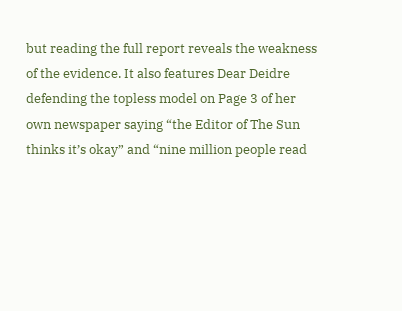but reading the full report reveals the weakness of the evidence. It also features Dear Deidre defending the topless model on Page 3 of her own newspaper saying “the Editor of The Sun thinks it’s okay” and “nine million people read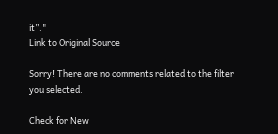it”."
Link to Original Source

Sorry! There are no comments related to the filter you selected.

Check for New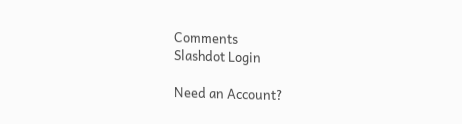Comments
Slashdot Login

Need an Account?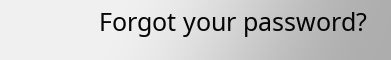Forgot your password?